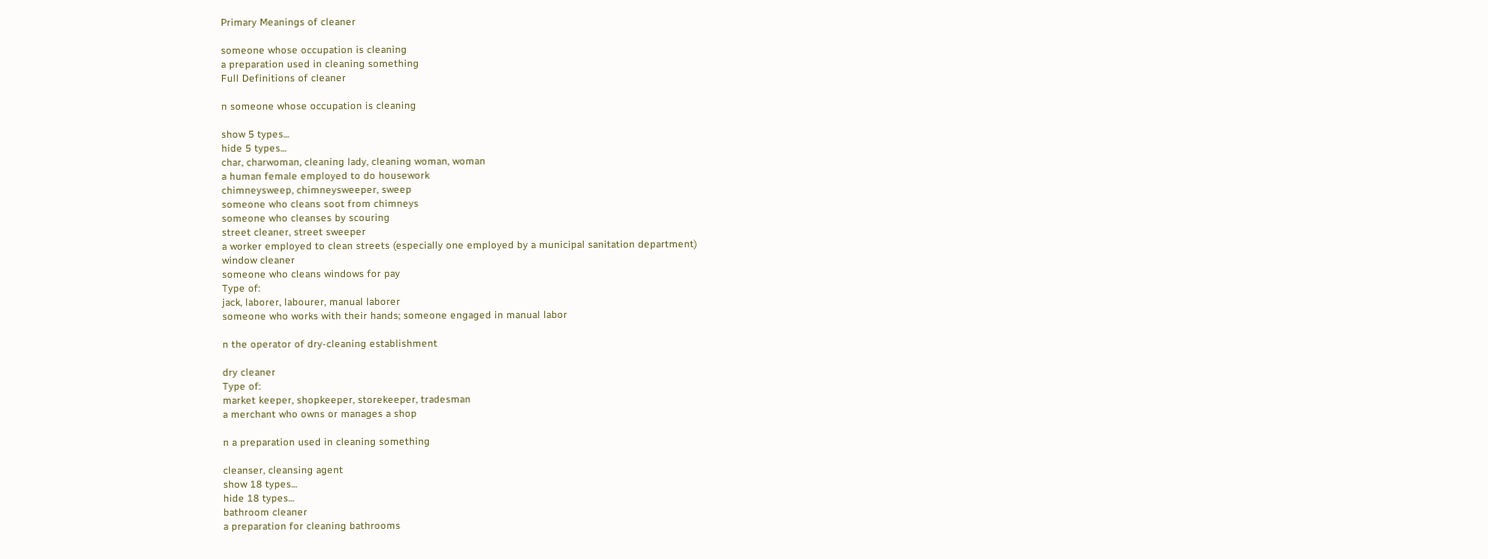Primary Meanings of cleaner

someone whose occupation is cleaning
a preparation used in cleaning something
Full Definitions of cleaner

n someone whose occupation is cleaning

show 5 types...
hide 5 types...
char, charwoman, cleaning lady, cleaning woman, woman
a human female employed to do housework
chimneysweep, chimneysweeper, sweep
someone who cleans soot from chimneys
someone who cleanses by scouring
street cleaner, street sweeper
a worker employed to clean streets (especially one employed by a municipal sanitation department)
window cleaner
someone who cleans windows for pay
Type of:
jack, laborer, labourer, manual laborer
someone who works with their hands; someone engaged in manual labor

n the operator of dry-cleaning establishment

dry cleaner
Type of:
market keeper, shopkeeper, storekeeper, tradesman
a merchant who owns or manages a shop

n a preparation used in cleaning something

cleanser, cleansing agent
show 18 types...
hide 18 types...
bathroom cleaner
a preparation for cleaning bathrooms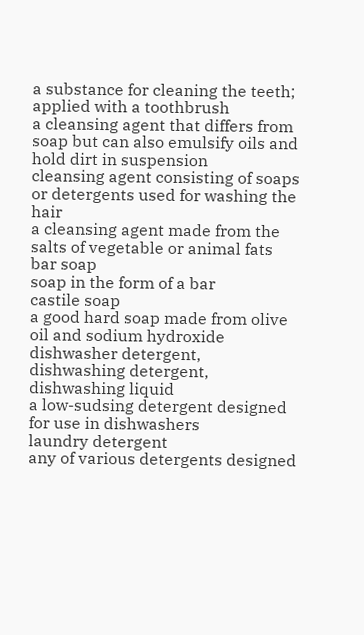a substance for cleaning the teeth; applied with a toothbrush
a cleansing agent that differs from soap but can also emulsify oils and hold dirt in suspension
cleansing agent consisting of soaps or detergents used for washing the hair
a cleansing agent made from the salts of vegetable or animal fats
bar soap
soap in the form of a bar
castile soap
a good hard soap made from olive oil and sodium hydroxide
dishwasher detergent, dishwashing detergent, dishwashing liquid
a low-sudsing detergent designed for use in dishwashers
laundry detergent
any of various detergents designed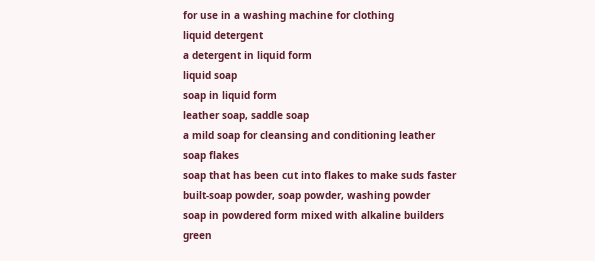for use in a washing machine for clothing
liquid detergent
a detergent in liquid form
liquid soap
soap in liquid form
leather soap, saddle soap
a mild soap for cleansing and conditioning leather
soap flakes
soap that has been cut into flakes to make suds faster
built-soap powder, soap powder, washing powder
soap in powdered form mixed with alkaline builders
green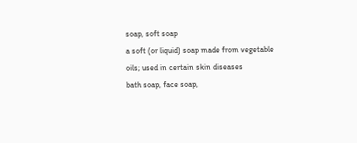soap, soft soap
a soft (or liquid) soap made from vegetable oils; used in certain skin diseases
bath soap, face soap,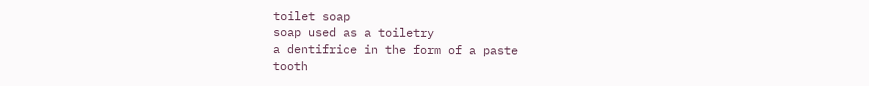toilet soap
soap used as a toiletry
a dentifrice in the form of a paste
tooth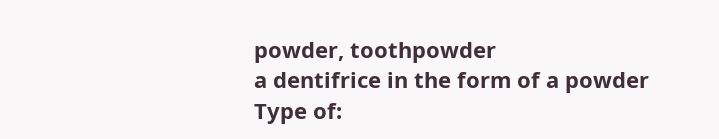powder, toothpowder
a dentifrice in the form of a powder
Type of: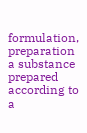formulation, preparation
a substance prepared according to a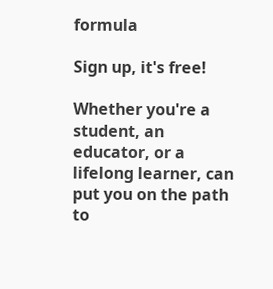formula

Sign up, it's free!

Whether you're a student, an educator, or a lifelong learner, can put you on the path to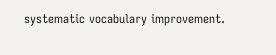systematic vocabulary improvement.